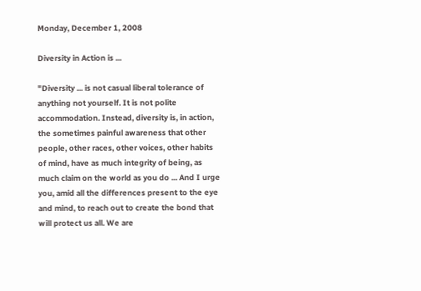Monday, December 1, 2008

Diversity in Action is ...

"Diversity ... is not casual liberal tolerance of anything not yourself. It is not polite accommodation. Instead, diversity is, in action, the sometimes painful awareness that other people, other races, other voices, other habits of mind, have as much integrity of being, as much claim on the world as you do ... And I urge you, amid all the differences present to the eye and mind, to reach out to create the bond that will protect us all. We are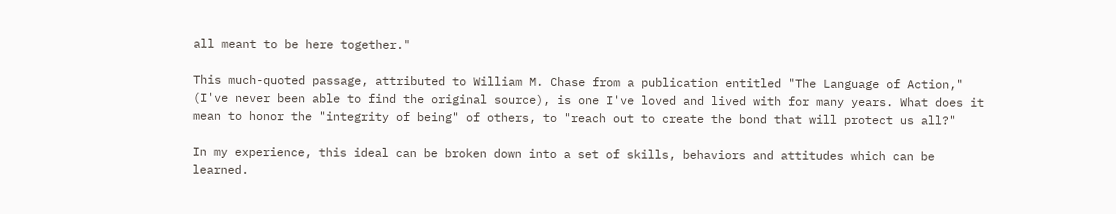all meant to be here together."

This much-quoted passage, attributed to William M. Chase from a publication entitled "The Language of Action," (I've never been able to find the original source), is one I've loved and lived with for many years. What does it mean to honor the "integrity of being" of others, to "reach out to create the bond that will protect us all?"

In my experience, this ideal can be broken down into a set of skills, behaviors and attitudes which can be learned.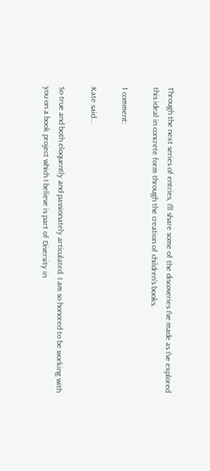Through the next series of entries, I'll share some of the discoveries I've made as I've explored this ideal in concrete form through the creation of children's books.

1 comment:

Kate said...

So true and both eloquently and passionately articulated. I am so honored to be working with you on a book project which I believe is part of Diversity in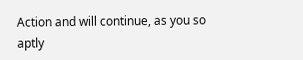Action and will continue, as you so aptly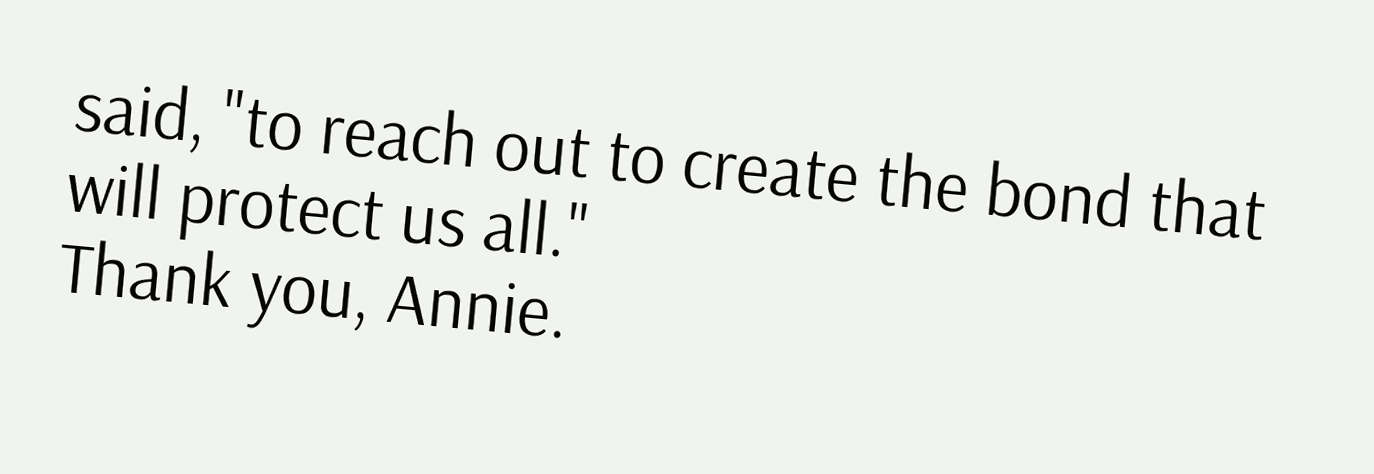said, "to reach out to create the bond that will protect us all."
Thank you, Annie.